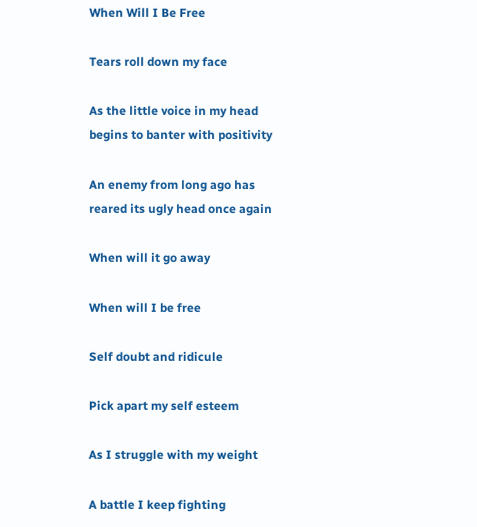When Will I Be Free

Tears roll down my face

As the little voice in my head begins to banter with positivity

An enemy from long ago has reared its ugly head once again

When will it go away

When will I be free

Self doubt and ridicule

Pick apart my self esteem

As I struggle with my weight

A battle I keep fighting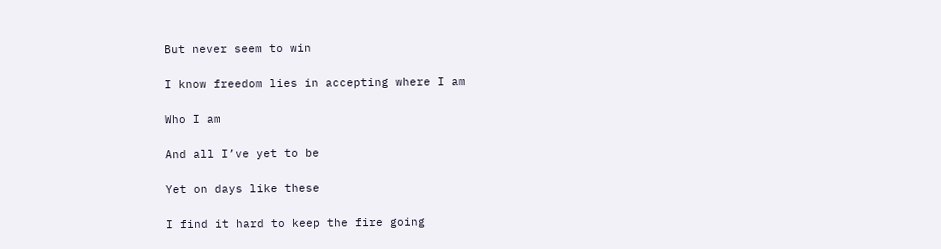But never seem to win

I know freedom lies in accepting where I am

Who I am

And all I’ve yet to be

Yet on days like these

I find it hard to keep the fire going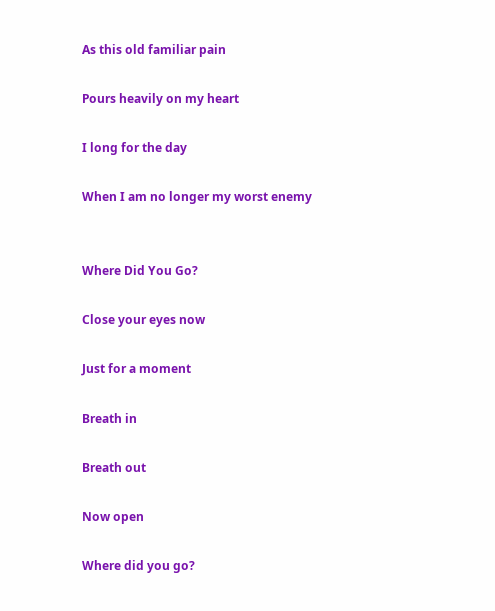As this old familiar pain

Pours heavily on my heart

I long for the day

When I am no longer my worst enemy


Where Did You Go?

Close your eyes now

Just for a moment

Breath in

Breath out

Now open

Where did you go?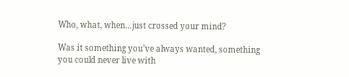Who, what, when…just crossed your mind?

Was it something you’ve always wanted, something you could never live with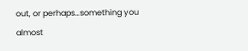out, or perhaps…something you almost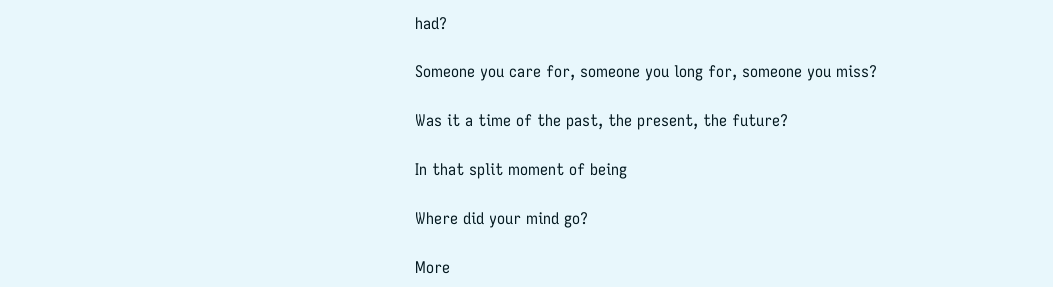had?

Someone you care for, someone you long for, someone you miss?

Was it a time of the past, the present, the future?

In that split moment of being

Where did your mind go?

More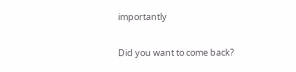importantly

Did you want to come back?